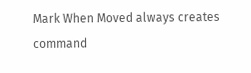Mark When Moved always creates command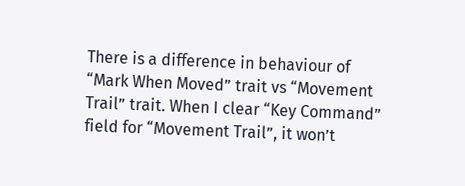There is a difference in behaviour of “Mark When Moved” trait vs “Movement Trail” trait. When I clear “Key Command” field for “Movement Trail”, it won’t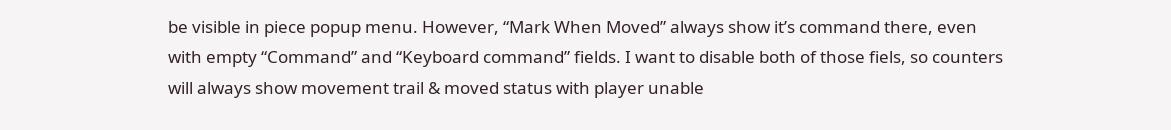be visible in piece popup menu. However, “Mark When Moved” always show it’s command there, even with empty “Command” and “Keyboard command” fields. I want to disable both of those fiels, so counters will always show movement trail & moved status with player unable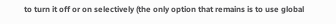to turn it off or on selectively (the only option that remains is to use global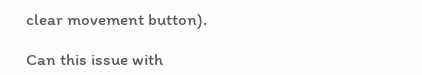clear movement button).

Can this issue with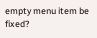empty menu item be fixed?